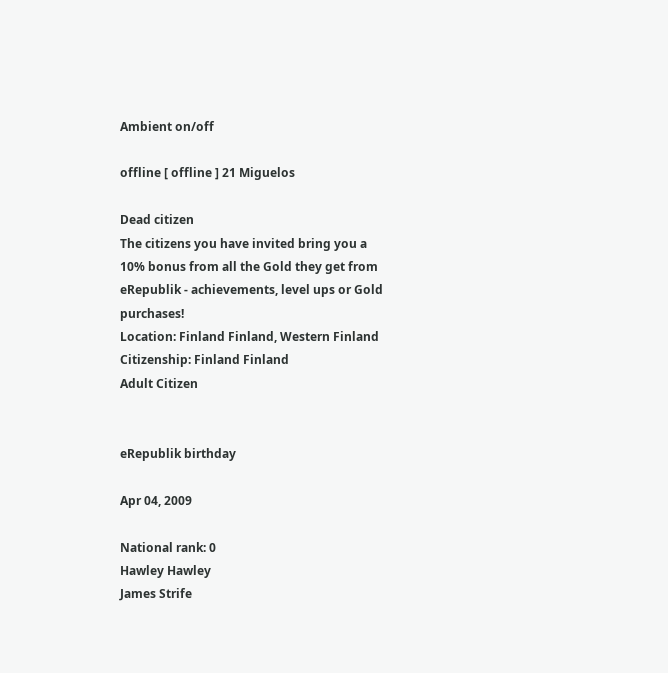Ambient on/off

offline [ offline ] 21 Miguelos

Dead citizen
The citizens you have invited bring you a 10% bonus from all the Gold they get from eRepublik - achievements, level ups or Gold purchases!
Location: Finland Finland, Western Finland Citizenship: Finland Finland
Adult Citizen


eRepublik birthday

Apr 04, 2009

National rank: 0
Hawley Hawley
James Strife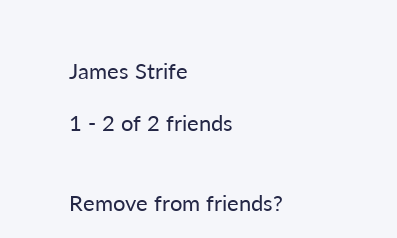James Strife

1 - 2 of 2 friends


Remove from friends?